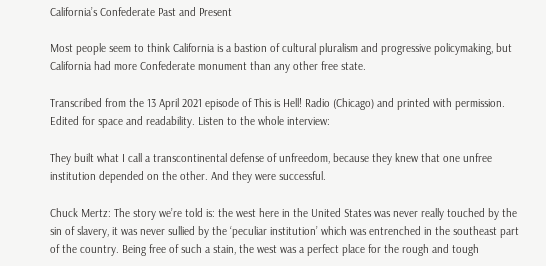California’s Confederate Past and Present

Most people seem to think California is a bastion of cultural pluralism and progressive policymaking, but California had more Confederate monument than any other free state.

Transcribed from the 13 April 2021 episode of This is Hell! Radio (Chicago) and printed with permission. Edited for space and readability. Listen to the whole interview:

They built what I call a transcontinental defense of unfreedom, because they knew that one unfree institution depended on the other. And they were successful.

Chuck Mertz: The story we’re told is: the west here in the United States was never really touched by the sin of slavery, it was never sullied by the ‘peculiar institution’ which was entrenched in the southeast part of the country. Being free of such a stain, the west was a perfect place for the rough and tough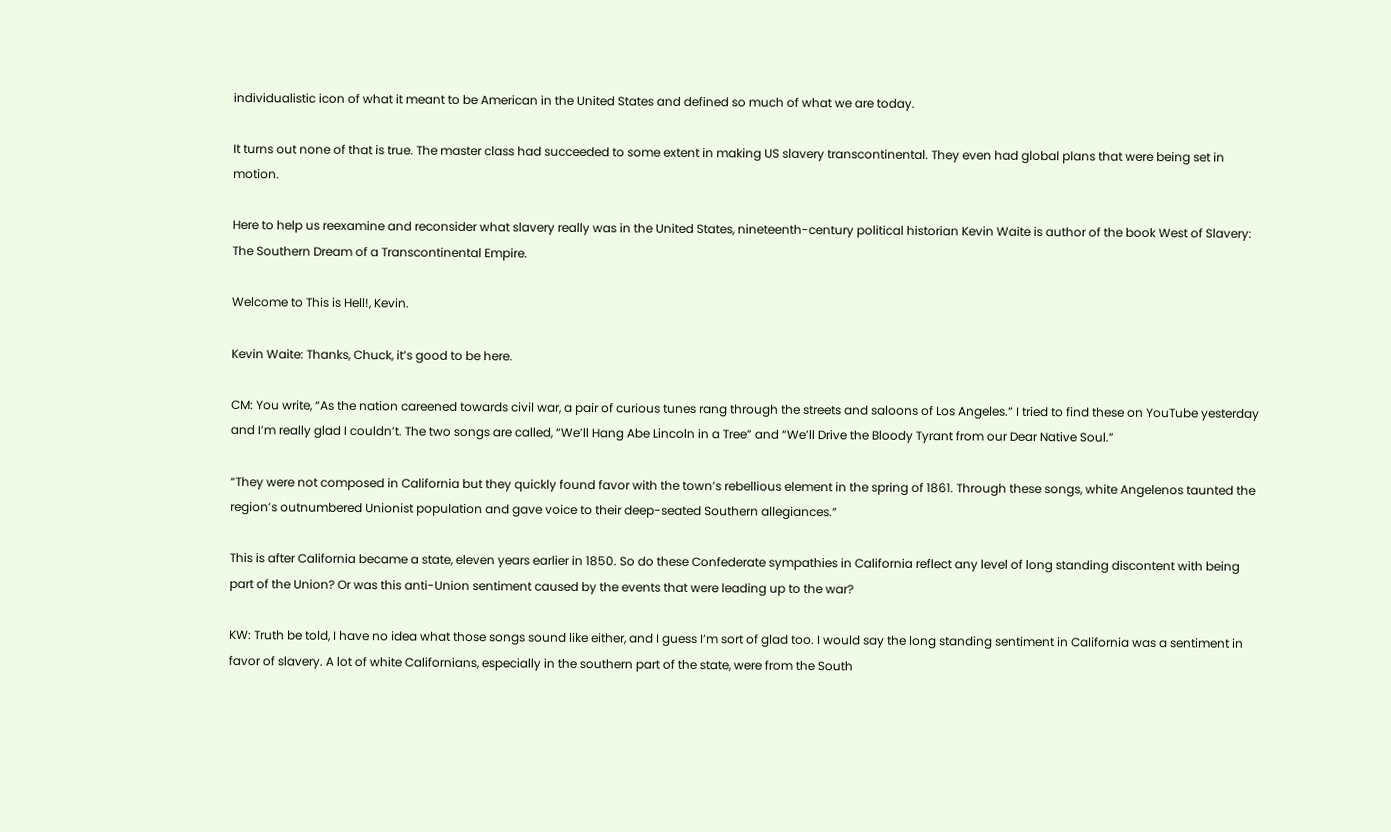individualistic icon of what it meant to be American in the United States and defined so much of what we are today.

It turns out none of that is true. The master class had succeeded to some extent in making US slavery transcontinental. They even had global plans that were being set in motion.

Here to help us reexamine and reconsider what slavery really was in the United States, nineteenth-century political historian Kevin Waite is author of the book West of Slavery: The Southern Dream of a Transcontinental Empire.

Welcome to This is Hell!, Kevin.

Kevin Waite: Thanks, Chuck, it’s good to be here.

CM: You write, “As the nation careened towards civil war, a pair of curious tunes rang through the streets and saloons of Los Angeles.” I tried to find these on YouTube yesterday and I’m really glad I couldn’t. The two songs are called, “We’ll Hang Abe Lincoln in a Tree” and “We’ll Drive the Bloody Tyrant from our Dear Native Soul.”

“They were not composed in California but they quickly found favor with the town’s rebellious element in the spring of 1861. Through these songs, white Angelenos taunted the region’s outnumbered Unionist population and gave voice to their deep-seated Southern allegiances.”

This is after California became a state, eleven years earlier in 1850. So do these Confederate sympathies in California reflect any level of long standing discontent with being part of the Union? Or was this anti-Union sentiment caused by the events that were leading up to the war?

KW: Truth be told, I have no idea what those songs sound like either, and I guess I’m sort of glad too. I would say the long standing sentiment in California was a sentiment in favor of slavery. A lot of white Californians, especially in the southern part of the state, were from the South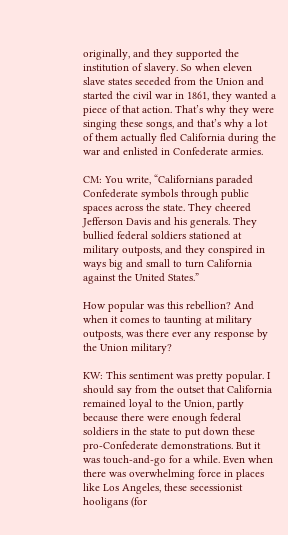originally, and they supported the institution of slavery. So when eleven slave states seceded from the Union and started the civil war in 1861, they wanted a piece of that action. That’s why they were singing these songs, and that’s why a lot of them actually fled California during the war and enlisted in Confederate armies.

CM: You write, “Californians paraded Confederate symbols through public spaces across the state. They cheered Jefferson Davis and his generals. They bullied federal soldiers stationed at military outposts, and they conspired in ways big and small to turn California against the United States.”

How popular was this rebellion? And when it comes to taunting at military outposts, was there ever any response by the Union military?

KW: This sentiment was pretty popular. I should say from the outset that California remained loyal to the Union, partly because there were enough federal soldiers in the state to put down these pro-Confederate demonstrations. But it was touch-and-go for a while. Even when there was overwhelming force in places like Los Angeles, these secessionist hooligans (for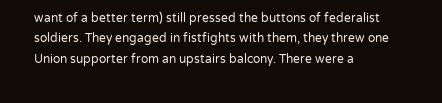want of a better term) still pressed the buttons of federalist soldiers. They engaged in fistfights with them, they threw one Union supporter from an upstairs balcony. There were a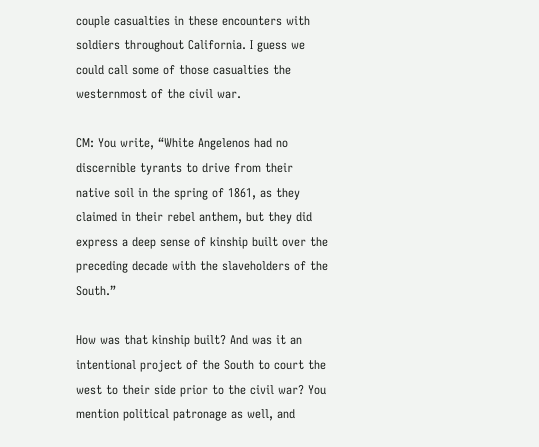couple casualties in these encounters with soldiers throughout California. I guess we could call some of those casualties the westernmost of the civil war.

CM: You write, “White Angelenos had no discernible tyrants to drive from their native soil in the spring of 1861, as they claimed in their rebel anthem, but they did express a deep sense of kinship built over the preceding decade with the slaveholders of the South.”

How was that kinship built? And was it an intentional project of the South to court the west to their side prior to the civil war? You mention political patronage as well, and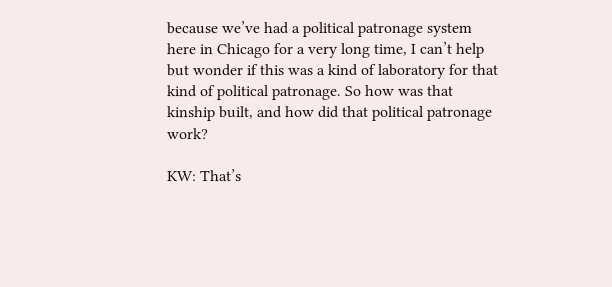because we’ve had a political patronage system here in Chicago for a very long time, I can’t help but wonder if this was a kind of laboratory for that kind of political patronage. So how was that kinship built, and how did that political patronage work?

KW: That’s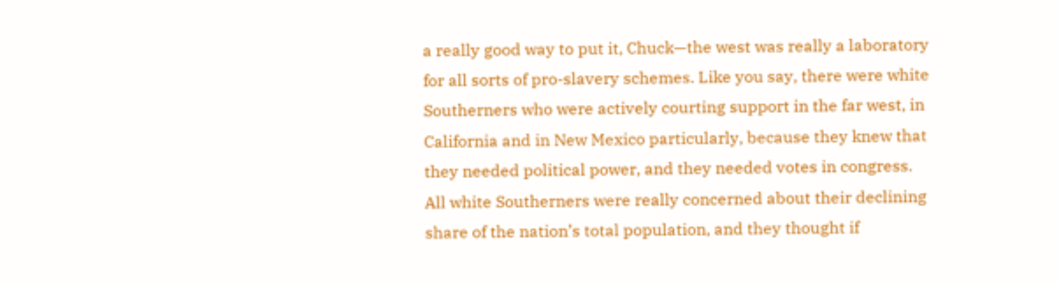a really good way to put it, Chuck—the west was really a laboratory for all sorts of pro-slavery schemes. Like you say, there were white Southerners who were actively courting support in the far west, in California and in New Mexico particularly, because they knew that they needed political power, and they needed votes in congress. All white Southerners were really concerned about their declining share of the nation’s total population, and they thought if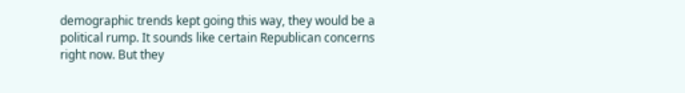demographic trends kept going this way, they would be a political rump. It sounds like certain Republican concerns right now. But they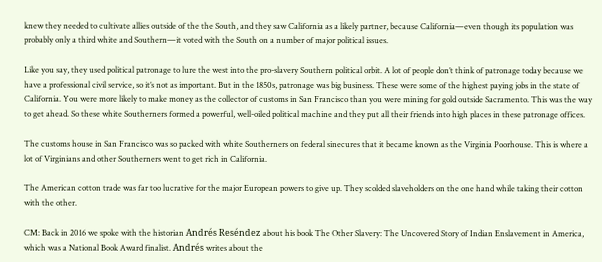knew they needed to cultivate allies outside of the the South, and they saw California as a likely partner, because California—even though its population was probably only a third white and Southern—it voted with the South on a number of major political issues.

Like you say, they used political patronage to lure the west into the pro-slavery Southern political orbit. A lot of people don’t think of patronage today because we have a professional civil service, so it’s not as important. But in the 1850s, patronage was big business. These were some of the highest paying jobs in the state of California. You were more likely to make money as the collector of customs in San Francisco than you were mining for gold outside Sacramento. This was the way to get ahead. So these white Southerners formed a powerful, well-oiled political machine and they put all their friends into high places in these patronage offices.

The customs house in San Francisco was so packed with white Southerners on federal sinecures that it became known as the Virginia Poorhouse. This is where a lot of Virginians and other Southerners went to get rich in California.

The American cotton trade was far too lucrative for the major European powers to give up. They scolded slaveholders on the one hand while taking their cotton with the other.

CM: Back in 2016 we spoke with the historian Andrés Reséndez about his book The Other Slavery: The Uncovered Story of Indian Enslavement in America, which was a National Book Award finalist. Andrés writes about the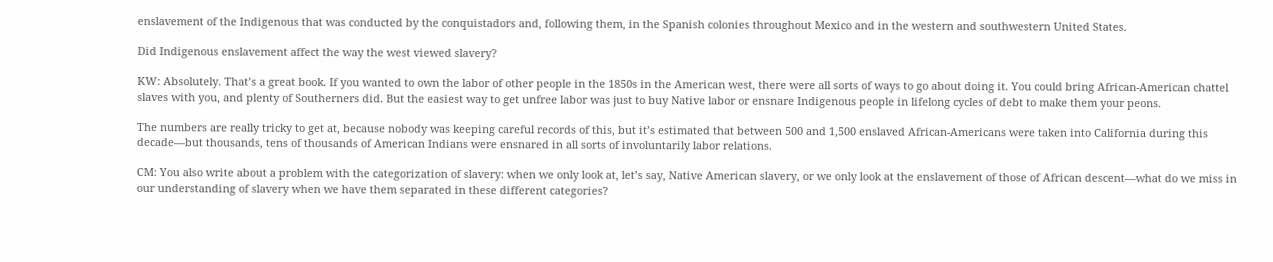enslavement of the Indigenous that was conducted by the conquistadors and, following them, in the Spanish colonies throughout Mexico and in the western and southwestern United States.

Did Indigenous enslavement affect the way the west viewed slavery?

KW: Absolutely. That’s a great book. If you wanted to own the labor of other people in the 1850s in the American west, there were all sorts of ways to go about doing it. You could bring African-American chattel slaves with you, and plenty of Southerners did. But the easiest way to get unfree labor was just to buy Native labor or ensnare Indigenous people in lifelong cycles of debt to make them your peons.

The numbers are really tricky to get at, because nobody was keeping careful records of this, but it’s estimated that between 500 and 1,500 enslaved African-Americans were taken into California during this decade—but thousands, tens of thousands of American Indians were ensnared in all sorts of involuntarily labor relations.

CM: You also write about a problem with the categorization of slavery: when we only look at, let’s say, Native American slavery, or we only look at the enslavement of those of African descent—what do we miss in our understanding of slavery when we have them separated in these different categories?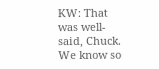KW: That was well-said, Chuck. We know so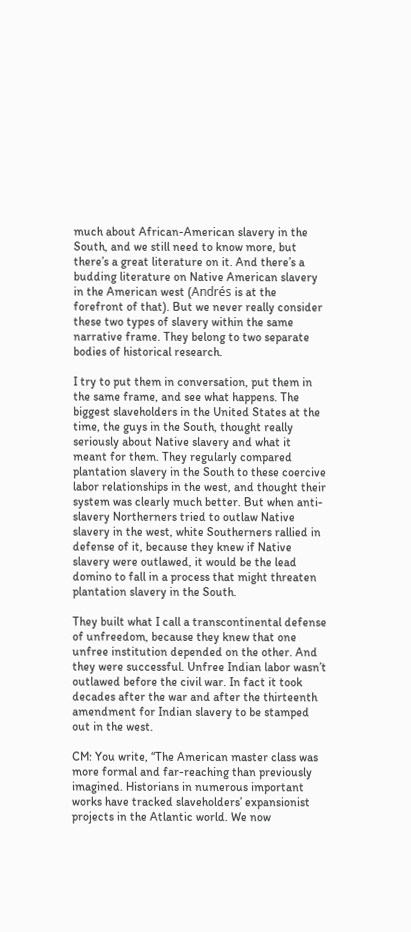much about African-American slavery in the South, and we still need to know more, but there’s a great literature on it. And there’s a budding literature on Native American slavery in the American west (Andrés is at the forefront of that). But we never really consider these two types of slavery within the same narrative frame. They belong to two separate bodies of historical research.

I try to put them in conversation, put them in the same frame, and see what happens. The biggest slaveholders in the United States at the time, the guys in the South, thought really seriously about Native slavery and what it meant for them. They regularly compared plantation slavery in the South to these coercive labor relationships in the west, and thought their system was clearly much better. But when anti-slavery Northerners tried to outlaw Native slavery in the west, white Southerners rallied in defense of it, because they knew if Native slavery were outlawed, it would be the lead domino to fall in a process that might threaten plantation slavery in the South.

They built what I call a transcontinental defense of unfreedom, because they knew that one unfree institution depended on the other. And they were successful. Unfree Indian labor wasn’t outlawed before the civil war. In fact it took decades after the war and after the thirteenth amendment for Indian slavery to be stamped out in the west.

CM: You write, “The American master class was more formal and far-reaching than previously imagined. Historians in numerous important works have tracked slaveholders’ expansionist projects in the Atlantic world. We now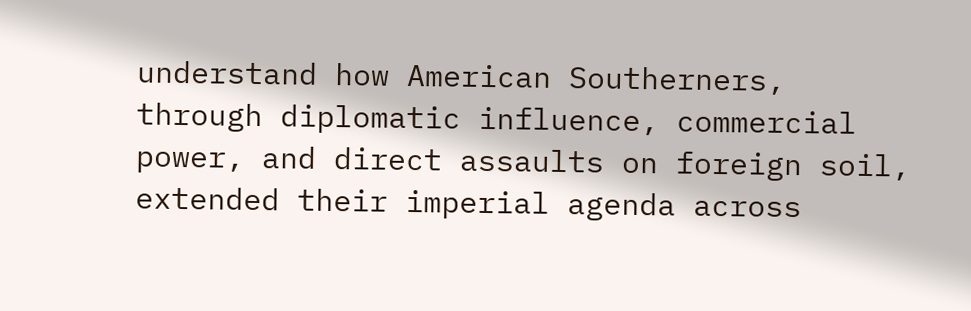understand how American Southerners, through diplomatic influence, commercial power, and direct assaults on foreign soil, extended their imperial agenda across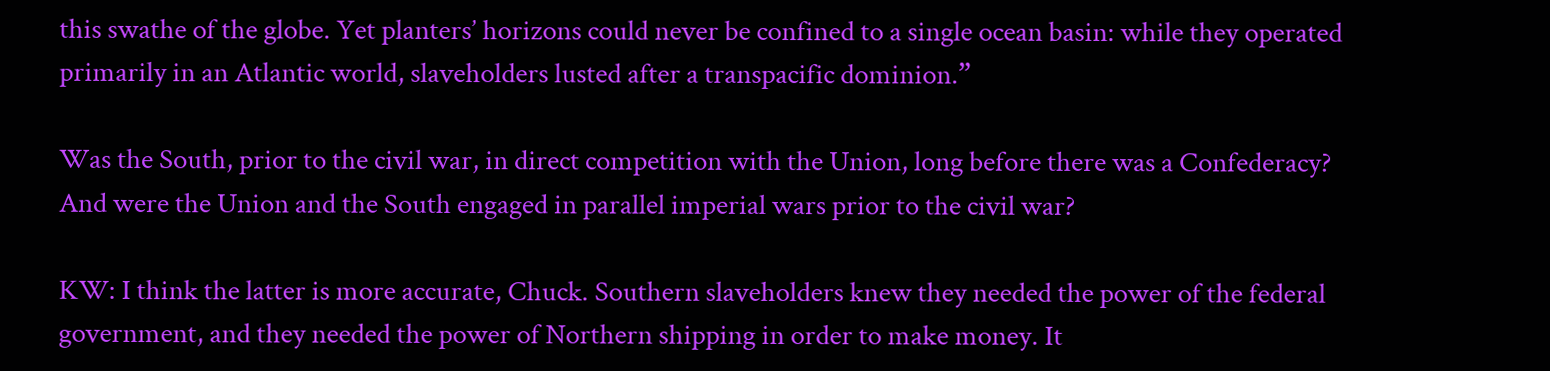this swathe of the globe. Yet planters’ horizons could never be confined to a single ocean basin: while they operated primarily in an Atlantic world, slaveholders lusted after a transpacific dominion.”

Was the South, prior to the civil war, in direct competition with the Union, long before there was a Confederacy? And were the Union and the South engaged in parallel imperial wars prior to the civil war?

KW: I think the latter is more accurate, Chuck. Southern slaveholders knew they needed the power of the federal government, and they needed the power of Northern shipping in order to make money. It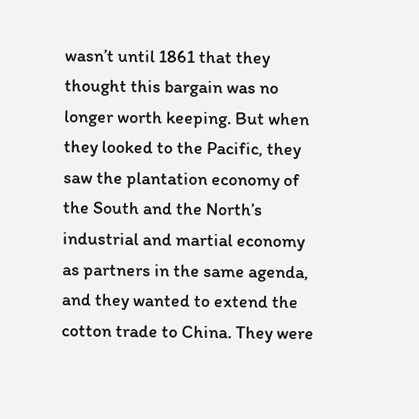wasn’t until 1861 that they thought this bargain was no longer worth keeping. But when they looked to the Pacific, they saw the plantation economy of the South and the North’s industrial and martial economy as partners in the same agenda, and they wanted to extend the cotton trade to China. They were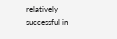relatively successful in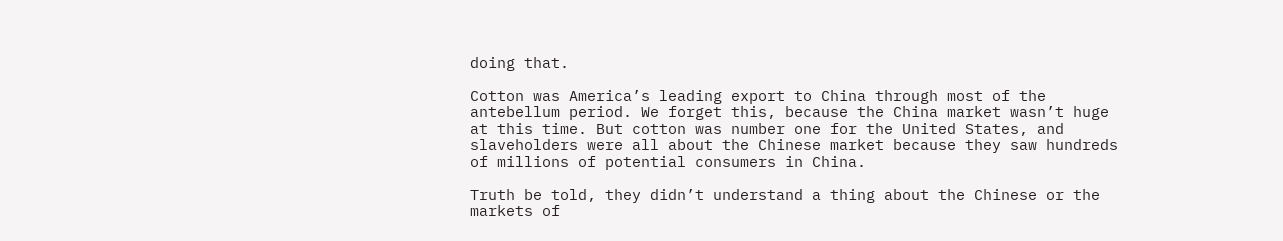doing that.

Cotton was America’s leading export to China through most of the antebellum period. We forget this, because the China market wasn’t huge at this time. But cotton was number one for the United States, and slaveholders were all about the Chinese market because they saw hundreds of millions of potential consumers in China.

Truth be told, they didn’t understand a thing about the Chinese or the markets of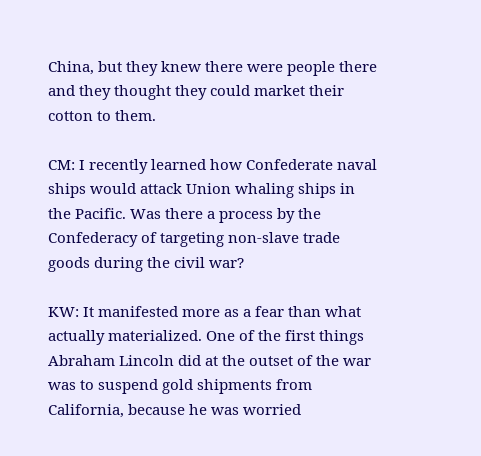China, but they knew there were people there and they thought they could market their cotton to them.

CM: I recently learned how Confederate naval ships would attack Union whaling ships in the Pacific. Was there a process by the Confederacy of targeting non-slave trade goods during the civil war?

KW: It manifested more as a fear than what actually materialized. One of the first things Abraham Lincoln did at the outset of the war was to suspend gold shipments from California, because he was worried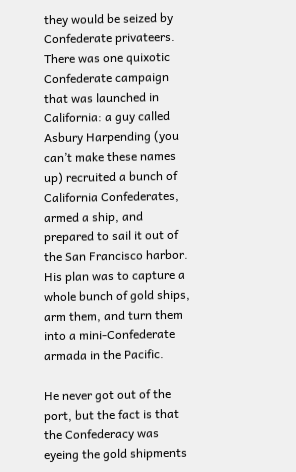they would be seized by Confederate privateers. There was one quixotic Confederate campaign that was launched in California: a guy called Asbury Harpending (you can’t make these names up) recruited a bunch of California Confederates, armed a ship, and prepared to sail it out of the San Francisco harbor. His plan was to capture a whole bunch of gold ships, arm them, and turn them into a mini-Confederate armada in the Pacific.

He never got out of the port, but the fact is that the Confederacy was eyeing the gold shipments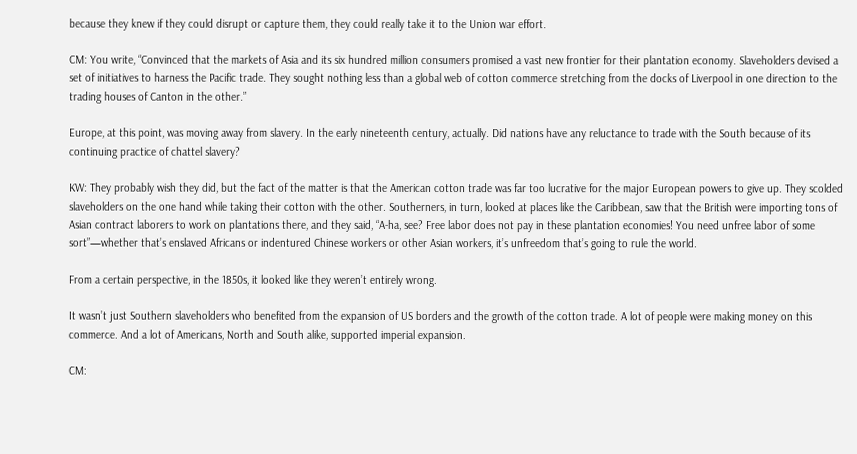because they knew if they could disrupt or capture them, they could really take it to the Union war effort.

CM: You write, “Convinced that the markets of Asia and its six hundred million consumers promised a vast new frontier for their plantation economy. Slaveholders devised a set of initiatives to harness the Pacific trade. They sought nothing less than a global web of cotton commerce stretching from the docks of Liverpool in one direction to the trading houses of Canton in the other.”

Europe, at this point, was moving away from slavery. In the early nineteenth century, actually. Did nations have any reluctance to trade with the South because of its continuing practice of chattel slavery?

KW: They probably wish they did, but the fact of the matter is that the American cotton trade was far too lucrative for the major European powers to give up. They scolded slaveholders on the one hand while taking their cotton with the other. Southerners, in turn, looked at places like the Caribbean, saw that the British were importing tons of Asian contract laborers to work on plantations there, and they said, “A-ha, see? Free labor does not pay in these plantation economies! You need unfree labor of some sort”—whether that’s enslaved Africans or indentured Chinese workers or other Asian workers, it’s unfreedom that’s going to rule the world.

From a certain perspective, in the 1850s, it looked like they weren’t entirely wrong.

It wasn’t just Southern slaveholders who benefited from the expansion of US borders and the growth of the cotton trade. A lot of people were making money on this commerce. And a lot of Americans, North and South alike, supported imperial expansion.

CM: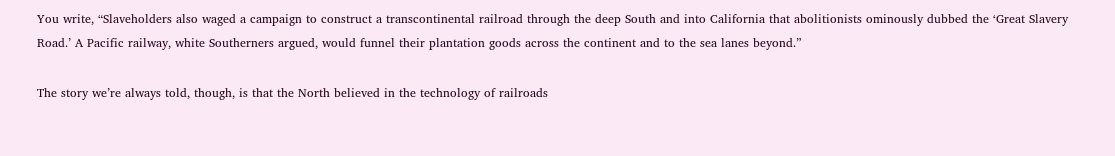You write, “Slaveholders also waged a campaign to construct a transcontinental railroad through the deep South and into California that abolitionists ominously dubbed the ‘Great Slavery Road.’ A Pacific railway, white Southerners argued, would funnel their plantation goods across the continent and to the sea lanes beyond.”

The story we’re always told, though, is that the North believed in the technology of railroads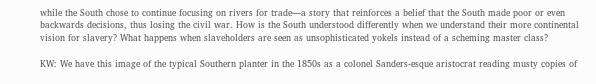while the South chose to continue focusing on rivers for trade—a story that reinforces a belief that the South made poor or even backwards decisions, thus losing the civil war. How is the South understood differently when we understand their more continental vision for slavery? What happens when slaveholders are seen as unsophisticated yokels instead of a scheming master class?

KW: We have this image of the typical Southern planter in the 1850s as a colonel Sanders-esque aristocrat reading musty copies of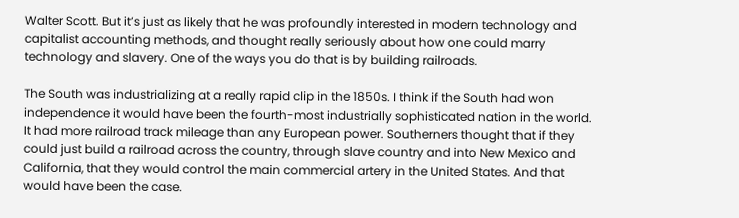Walter Scott. But it’s just as likely that he was profoundly interested in modern technology and capitalist accounting methods, and thought really seriously about how one could marry technology and slavery. One of the ways you do that is by building railroads.

The South was industrializing at a really rapid clip in the 1850s. I think if the South had won independence it would have been the fourth-most industrially sophisticated nation in the world. It had more railroad track mileage than any European power. Southerners thought that if they could just build a railroad across the country, through slave country and into New Mexico and California, that they would control the main commercial artery in the United States. And that would have been the case.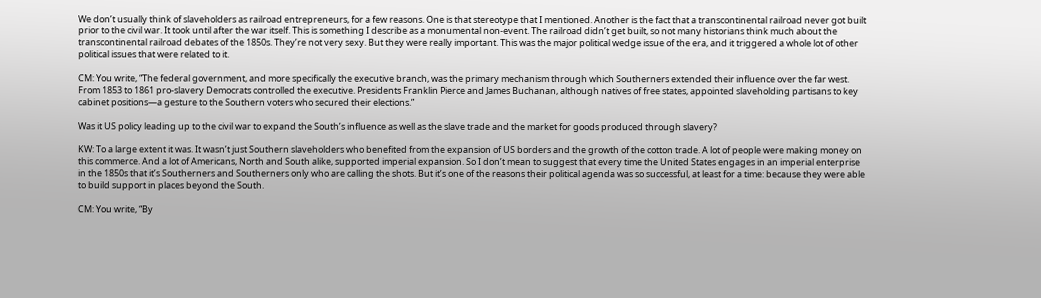We don’t usually think of slaveholders as railroad entrepreneurs, for a few reasons. One is that stereotype that I mentioned. Another is the fact that a transcontinental railroad never got built prior to the civil war. It took until after the war itself. This is something I describe as a monumental non-event. The railroad didn’t get built, so not many historians think much about the transcontinental railroad debates of the 1850s. They’re not very sexy. But they were really important. This was the major political wedge issue of the era, and it triggered a whole lot of other political issues that were related to it.

CM: You write, “The federal government, and more specifically the executive branch, was the primary mechanism through which Southerners extended their influence over the far west. From 1853 to 1861 pro-slavery Democrats controlled the executive. Presidents Franklin Pierce and James Buchanan, although natives of free states, appointed slaveholding partisans to key cabinet positions—a gesture to the Southern voters who secured their elections.”

Was it US policy leading up to the civil war to expand the South’s influence as well as the slave trade and the market for goods produced through slavery?

KW: To a large extent it was. It wasn’t just Southern slaveholders who benefited from the expansion of US borders and the growth of the cotton trade. A lot of people were making money on this commerce. And a lot of Americans, North and South alike, supported imperial expansion. So I don’t mean to suggest that every time the United States engages in an imperial enterprise in the 1850s that it’s Southerners and Southerners only who are calling the shots. But it’s one of the reasons their political agenda was so successful, at least for a time: because they were able to build support in places beyond the South.

CM: You write, “By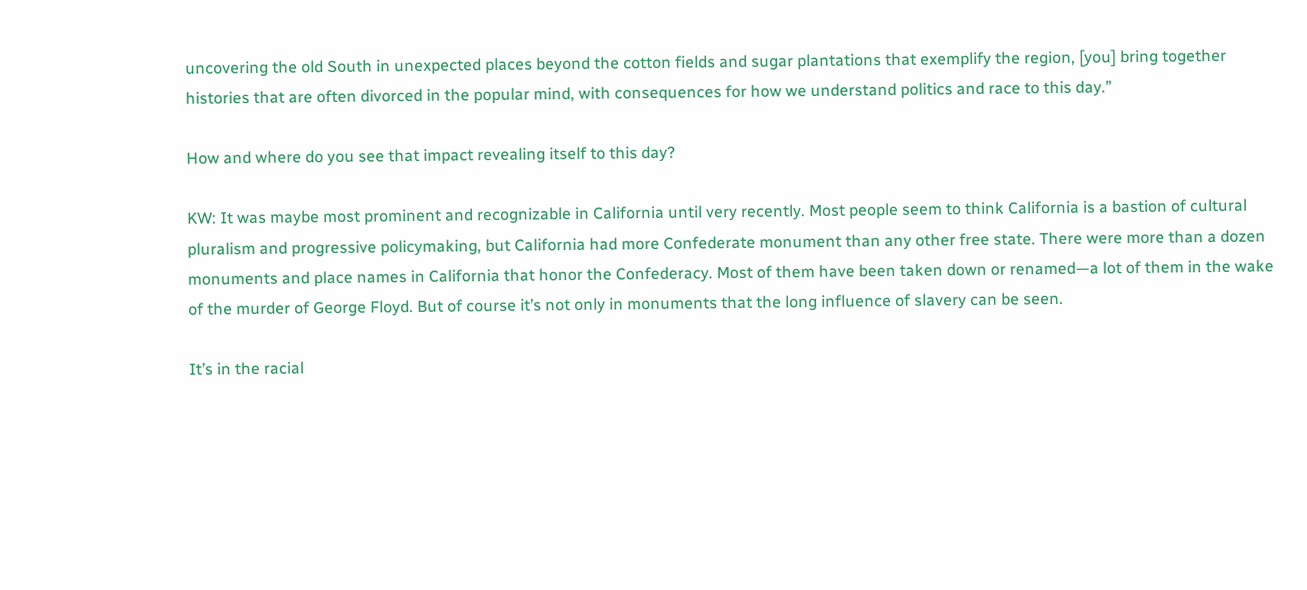uncovering the old South in unexpected places beyond the cotton fields and sugar plantations that exemplify the region, [you] bring together histories that are often divorced in the popular mind, with consequences for how we understand politics and race to this day.”

How and where do you see that impact revealing itself to this day?

KW: It was maybe most prominent and recognizable in California until very recently. Most people seem to think California is a bastion of cultural pluralism and progressive policymaking, but California had more Confederate monument than any other free state. There were more than a dozen monuments and place names in California that honor the Confederacy. Most of them have been taken down or renamed—a lot of them in the wake of the murder of George Floyd. But of course it’s not only in monuments that the long influence of slavery can be seen.

It’s in the racial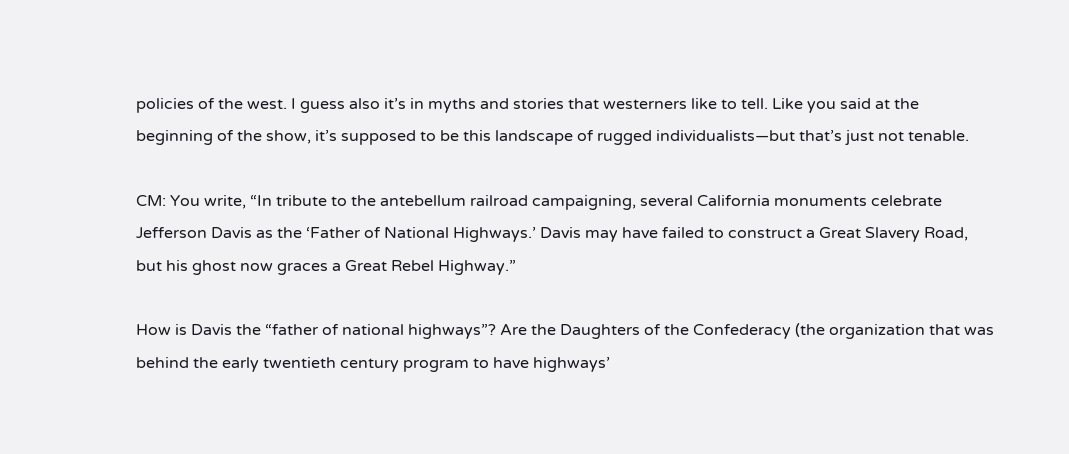policies of the west. I guess also it’s in myths and stories that westerners like to tell. Like you said at the beginning of the show, it’s supposed to be this landscape of rugged individualists—but that’s just not tenable.

CM: You write, “In tribute to the antebellum railroad campaigning, several California monuments celebrate Jefferson Davis as the ‘Father of National Highways.’ Davis may have failed to construct a Great Slavery Road, but his ghost now graces a Great Rebel Highway.”

How is Davis the “father of national highways”? Are the Daughters of the Confederacy (the organization that was behind the early twentieth century program to have highways’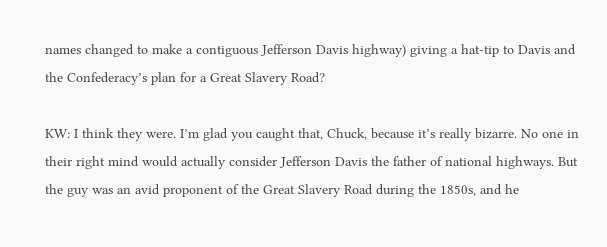names changed to make a contiguous Jefferson Davis highway) giving a hat-tip to Davis and the Confederacy’s plan for a Great Slavery Road?

KW: I think they were. I’m glad you caught that, Chuck, because it’s really bizarre. No one in their right mind would actually consider Jefferson Davis the father of national highways. But the guy was an avid proponent of the Great Slavery Road during the 1850s, and he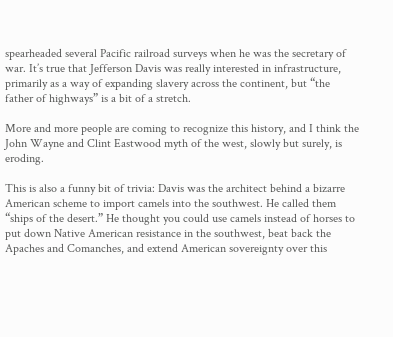spearheaded several Pacific railroad surveys when he was the secretary of war. It’s true that Jefferson Davis was really interested in infrastructure, primarily as a way of expanding slavery across the continent, but “the father of highways” is a bit of a stretch.

More and more people are coming to recognize this history, and I think the John Wayne and Clint Eastwood myth of the west, slowly but surely, is eroding.

This is also a funny bit of trivia: Davis was the architect behind a bizarre American scheme to import camels into the southwest. He called them “ships of the desert.” He thought you could use camels instead of horses to put down Native American resistance in the southwest, beat back the Apaches and Comanches, and extend American sovereignty over this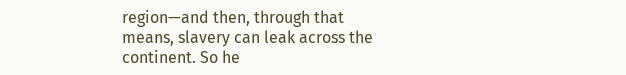region—and then, through that means, slavery can leak across the continent. So he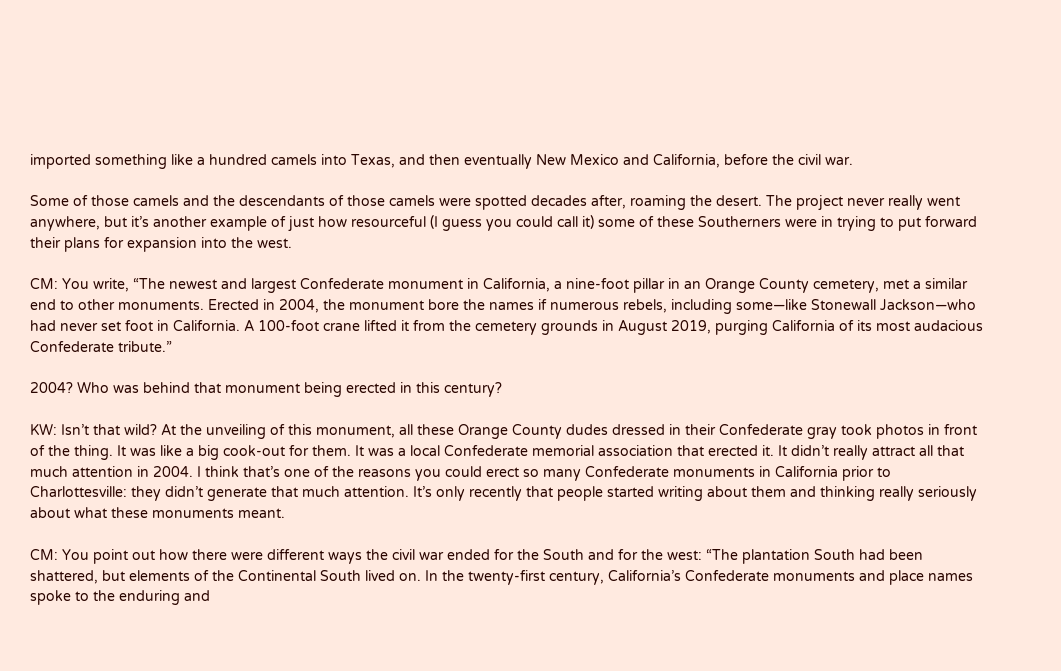imported something like a hundred camels into Texas, and then eventually New Mexico and California, before the civil war.

Some of those camels and the descendants of those camels were spotted decades after, roaming the desert. The project never really went anywhere, but it’s another example of just how resourceful (I guess you could call it) some of these Southerners were in trying to put forward their plans for expansion into the west.

CM: You write, “The newest and largest Confederate monument in California, a nine-foot pillar in an Orange County cemetery, met a similar end to other monuments. Erected in 2004, the monument bore the names if numerous rebels, including some—like Stonewall Jackson—who had never set foot in California. A 100-foot crane lifted it from the cemetery grounds in August 2019, purging California of its most audacious Confederate tribute.”

2004? Who was behind that monument being erected in this century?

KW: Isn’t that wild? At the unveiling of this monument, all these Orange County dudes dressed in their Confederate gray took photos in front of the thing. It was like a big cook-out for them. It was a local Confederate memorial association that erected it. It didn’t really attract all that much attention in 2004. I think that’s one of the reasons you could erect so many Confederate monuments in California prior to Charlottesville: they didn’t generate that much attention. It’s only recently that people started writing about them and thinking really seriously about what these monuments meant.

CM: You point out how there were different ways the civil war ended for the South and for the west: “The plantation South had been shattered, but elements of the Continental South lived on. In the twenty-first century, California’s Confederate monuments and place names spoke to the enduring and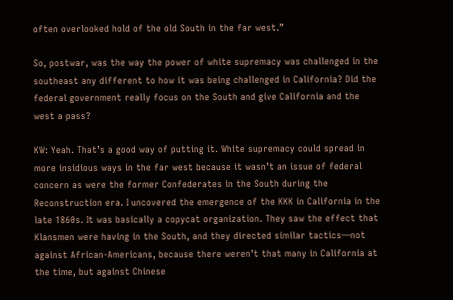often overlooked hold of the old South in the far west.”

So, postwar, was the way the power of white supremacy was challenged in the southeast any different to how it was being challenged in California? Did the federal government really focus on the South and give California and the west a pass?

KW: Yeah. That’s a good way of putting it. White supremacy could spread in more insidious ways in the far west because it wasn’t an issue of federal concern as were the former Confederates in the South during the Reconstruction era. I uncovered the emergence of the KKK in California in the late 1860s. It was basically a copycat organization. They saw the effect that Klansmen were having in the South, and they directed similar tactics—not against African-Americans, because there weren’t that many in California at the time, but against Chinese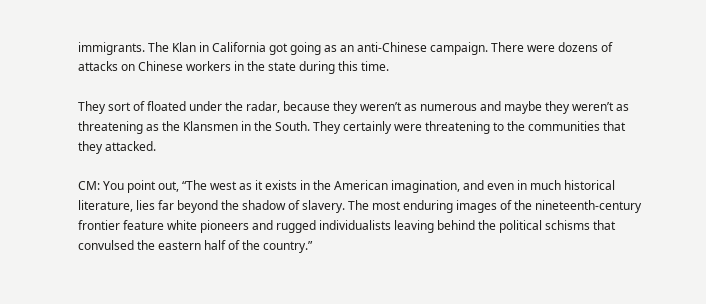immigrants. The Klan in California got going as an anti-Chinese campaign. There were dozens of attacks on Chinese workers in the state during this time.

They sort of floated under the radar, because they weren’t as numerous and maybe they weren’t as threatening as the Klansmen in the South. They certainly were threatening to the communities that they attacked.

CM: You point out, “The west as it exists in the American imagination, and even in much historical literature, lies far beyond the shadow of slavery. The most enduring images of the nineteenth-century frontier feature white pioneers and rugged individualists leaving behind the political schisms that convulsed the eastern half of the country.”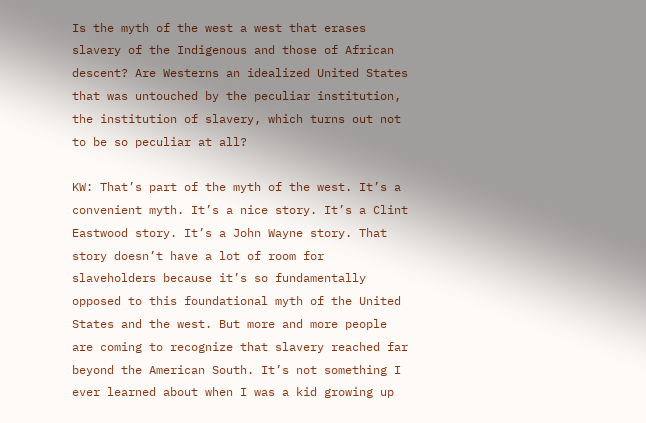Is the myth of the west a west that erases slavery of the Indigenous and those of African descent? Are Westerns an idealized United States that was untouched by the peculiar institution, the institution of slavery, which turns out not to be so peculiar at all?

KW: That’s part of the myth of the west. It’s a convenient myth. It’s a nice story. It’s a Clint Eastwood story. It’s a John Wayne story. That story doesn’t have a lot of room for slaveholders because it’s so fundamentally opposed to this foundational myth of the United States and the west. But more and more people are coming to recognize that slavery reached far beyond the American South. It’s not something I ever learned about when I was a kid growing up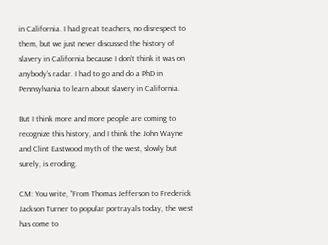in California. I had great teachers, no disrespect to them, but we just never discussed the history of slavery in California because I don’t think it was on anybody’s radar. I had to go and do a PhD in Pennsylvania to learn about slavery in California.

But I think more and more people are coming to recognize this history, and I think the John Wayne and Clint Eastwood myth of the west, slowly but surely, is eroding.

CM: You write, “From Thomas Jefferson to Frederick Jackson Turner to popular portrayals today, the west has come to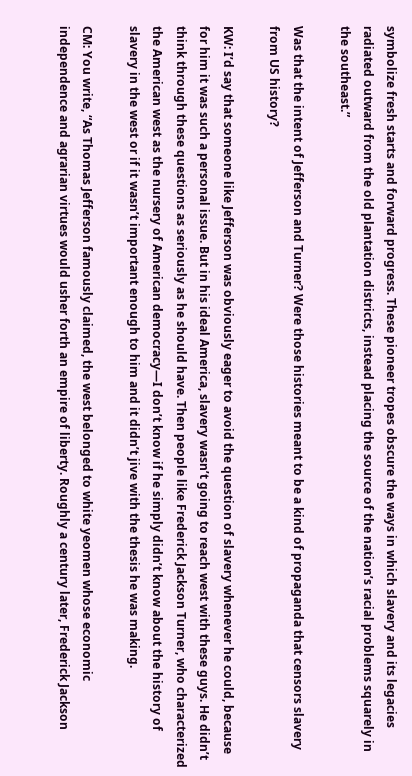symbolize fresh starts and forward progress. These pioneer tropes obscure the ways in which slavery and its legacies radiated outward from the old plantation districts, instead placing the source of the nation’s racial problems squarely in the southeast.”

Was that the intent of Jefferson and Turner? Were those histories meant to be a kind of propaganda that censors slavery from US history?

KW: I’d say that someone like Jefferson was obviously eager to avoid the question of slavery whenever he could, because for him it was such a personal issue. But in his ideal America, slavery wasn’t going to reach west with these guys. He didn’t think through these questions as seriously as he should have. Then people like Frederick Jackson Turner, who characterized the American west as the nursery of American democracy—I don’t know if he simply didn’t know about the history of slavery in the west or if it wasn’t important enough to him and it didn’t jive with the thesis he was making.

CM: You write, “As Thomas Jefferson famously claimed, the west belonged to white yeomen whose economic independence and agrarian virtues would usher forth an empire of liberty. Roughly a century later, Frederick Jackson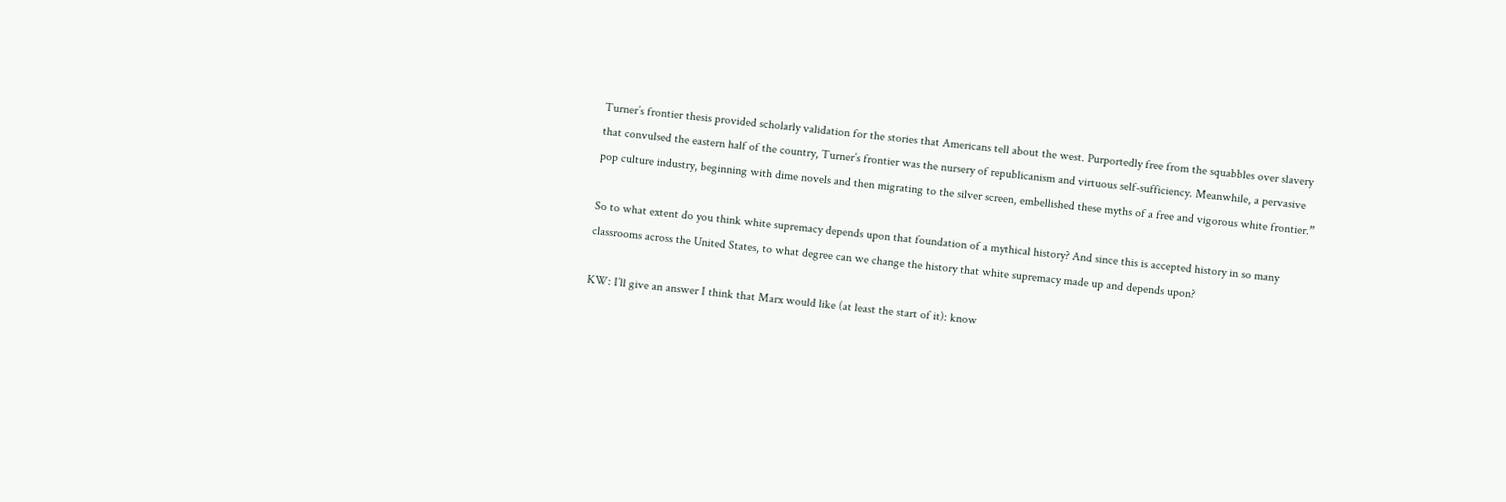Turner’s frontier thesis provided scholarly validation for the stories that Americans tell about the west. Purportedly free from the squabbles over slavery that convulsed the eastern half of the country, Turner’s frontier was the nursery of republicanism and virtuous self-sufficiency. Meanwhile, a pervasive pop culture industry, beginning with dime novels and then migrating to the silver screen, embellished these myths of a free and vigorous white frontier.”

So to what extent do you think white supremacy depends upon that foundation of a mythical history? And since this is accepted history in so many classrooms across the United States, to what degree can we change the history that white supremacy made up and depends upon?

KW: I’ll give an answer I think that Marx would like (at least the start of it): know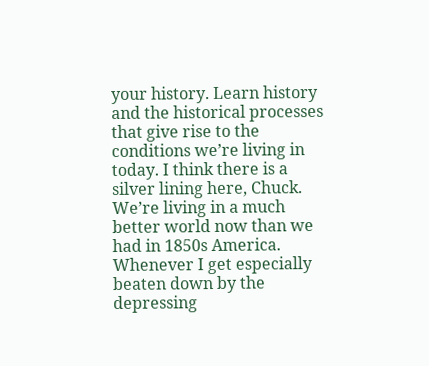your history. Learn history and the historical processes that give rise to the conditions we’re living in today. I think there is a silver lining here, Chuck. We’re living in a much better world now than we had in 1850s America. Whenever I get especially beaten down by the depressing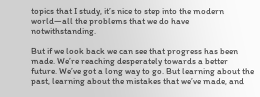topics that I study, it’s nice to step into the modern world—all the problems that we do have notwithstanding.

But if we look back we can see that progress has been made. We’re reaching desperately towards a better future. We’ve got a long way to go. But learning about the past, learning about the mistakes that we’ve made, and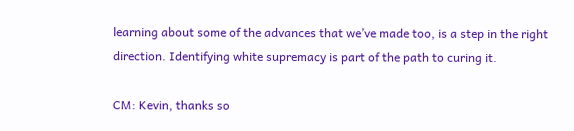learning about some of the advances that we’ve made too, is a step in the right direction. Identifying white supremacy is part of the path to curing it.

CM: Kevin, thanks so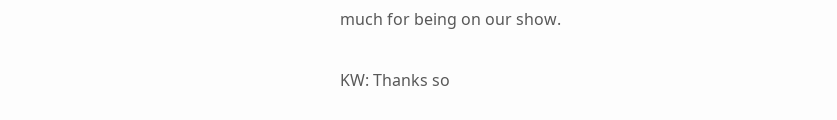much for being on our show.

KW: Thanks so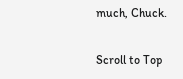much, Chuck.

Scroll to Top